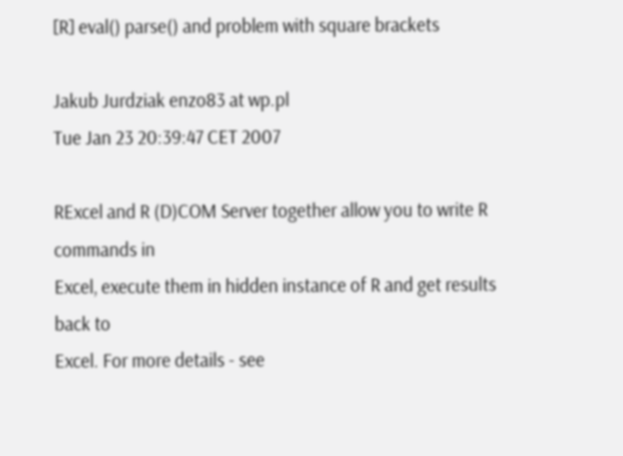[R] eval() parse() and problem with square brackets

Jakub Jurdziak enzo83 at wp.pl
Tue Jan 23 20:39:47 CET 2007

RExcel and R (D)COM Server together allow you to write R commands in
Excel, execute them in hidden instance of R and get results back to
Excel. For more details - see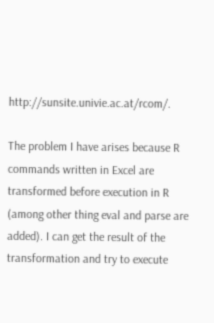http://sunsite.univie.ac.at/rcom/.

The problem I have arises because R commands written in Excel are
transformed before execution in R (among other thing eval and parse are
added). I can get the result of the transformation and try to execute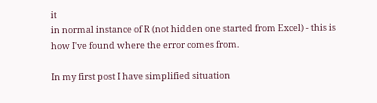it
in normal instance of R (not hidden one started from Excel) - this is
how I've found where the error comes from.

In my first post I have simplified situation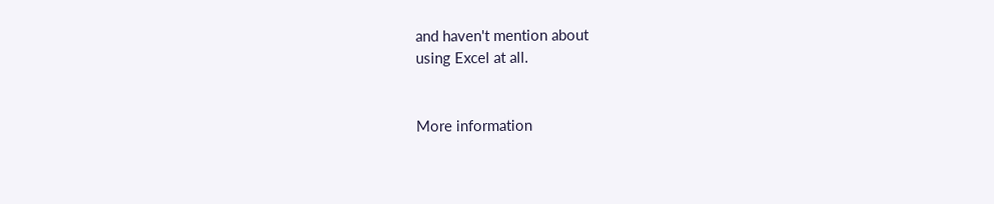and haven't mention about
using Excel at all.


More information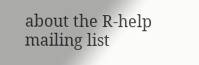about the R-help mailing list